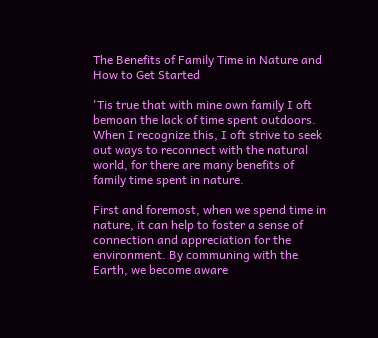The Benefits of Family Time in Nature and How to Get Started

'Tis true that with mine own family I oft bemoan the lack of time spent outdoors. When I recognize this, I oft strive to seek out ways to reconnect with the natural world, for there are many benefits of family time spent in nature.

First and foremost, when we spend time in nature, it can help to foster a sense of connection and appreciation for the environment. By communing with the Earth, we become aware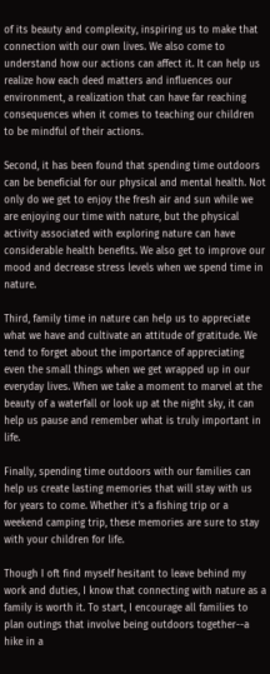of its beauty and complexity, inspiring us to make that connection with our own lives. We also come to understand how our actions can affect it. It can help us realize how each deed matters and influences our environment, a realization that can have far reaching consequences when it comes to teaching our children to be mindful of their actions.

Second, it has been found that spending time outdoors can be beneficial for our physical and mental health. Not only do we get to enjoy the fresh air and sun while we are enjoying our time with nature, but the physical activity associated with exploring nature can have considerable health benefits. We also get to improve our mood and decrease stress levels when we spend time in nature.

Third, family time in nature can help us to appreciate what we have and cultivate an attitude of gratitude. We tend to forget about the importance of appreciating even the small things when we get wrapped up in our everyday lives. When we take a moment to marvel at the beauty of a waterfall or look up at the night sky, it can help us pause and remember what is truly important in life.

Finally, spending time outdoors with our families can help us create lasting memories that will stay with us for years to come. Whether it’s a fishing trip or a weekend camping trip, these memories are sure to stay with your children for life.

Though I oft find myself hesitant to leave behind my work and duties, I know that connecting with nature as a family is worth it. To start, I encourage all families to plan outings that involve being outdoors together--a hike in a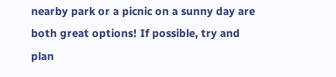nearby park or a picnic on a sunny day are both great options! If possible, try and plan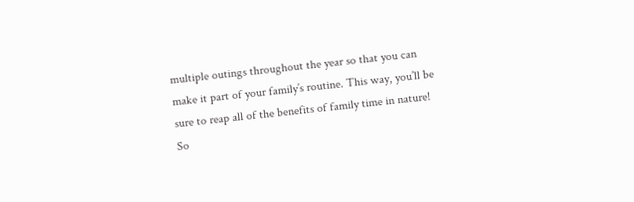multiple outings throughout the year so that you can make it part of your family’s routine. This way, you’ll be sure to reap all of the benefits of family time in nature! So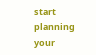start planning your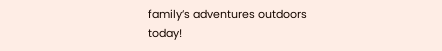family’s adventures outdoors today!